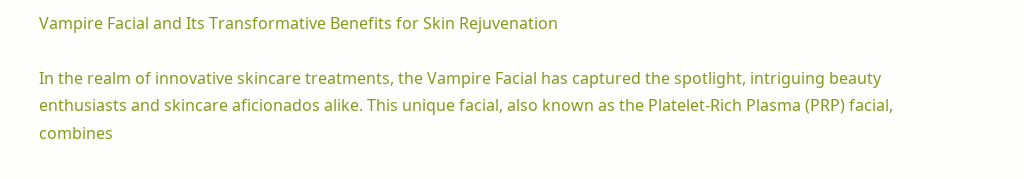Vampire Facial and Its Transformative Benefits for Skin Rejuvenation

In the realm of innovative skincare treatments, the Vampire Facial has captured the spotlight, intriguing beauty enthusiasts and skincare aficionados alike. This unique facial, also known as the Platelet-Rich Plasma (PRP) facial, combines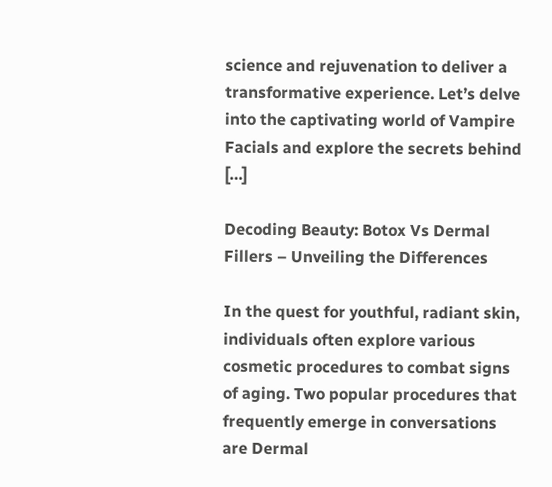science and rejuvenation to deliver a transformative experience. Let’s delve into the captivating world of Vampire Facials and explore the secrets behind […]

Decoding Beauty: Botox Vs Dermal Fillers – Unveiling the Differences

In the quest for youthful, radiant skin, individuals often explore various cosmetic procedures to combat signs of aging. Two popular procedures that frequently emerge in conversations are Dermal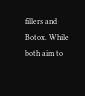fillers and Botox. While both aim to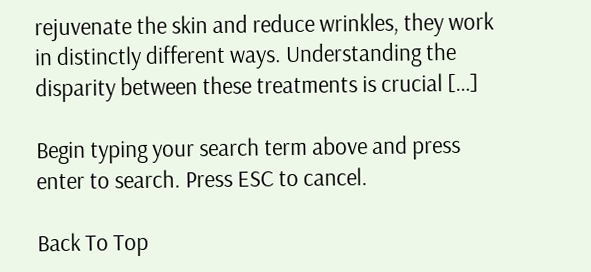rejuvenate the skin and reduce wrinkles, they work in distinctly different ways. Understanding the disparity between these treatments is crucial […]

Begin typing your search term above and press enter to search. Press ESC to cancel.

Back To Top